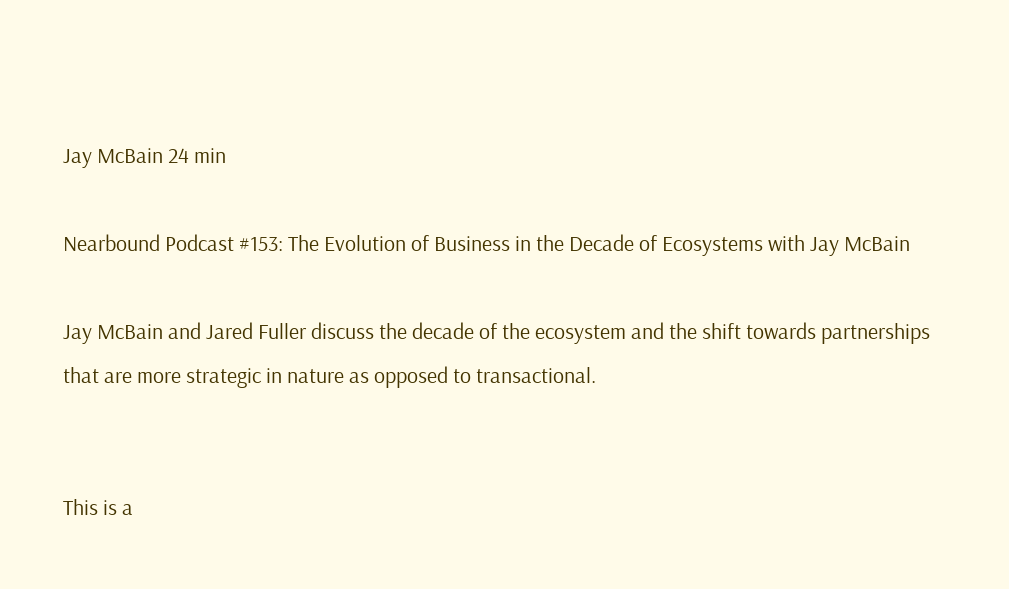Jay McBain 24 min

Nearbound Podcast #153: The Evolution of Business in the Decade of Ecosystems with Jay McBain

Jay McBain and Jared Fuller discuss the decade of the ecosystem and the shift towards partnerships that are more strategic in nature as opposed to transactional.


This is a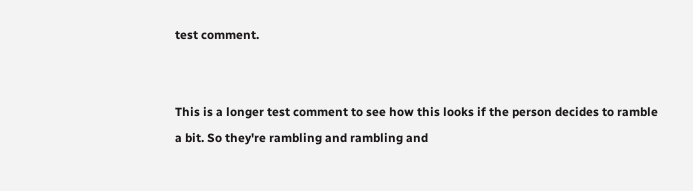test comment.


This is a longer test comment to see how this looks if the person decides to ramble a bit. So they're rambling and rambling and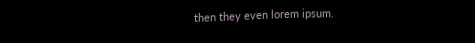then they even lorem ipsum.